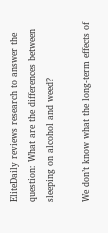EliteDaily reviews research to answer the question: What are the differences between sleeping on alcohol and weed?

We don’t know what the long-term effects of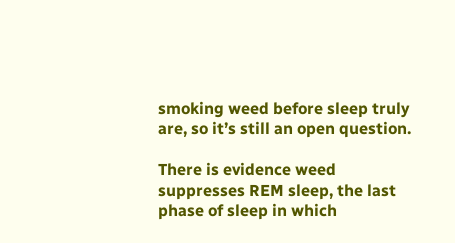smoking weed before sleep truly are, so it’s still an open question.

There is evidence weed suppresses REM sleep, the last phase of sleep in which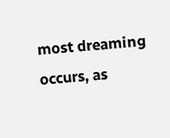most dreaming occurs, as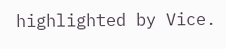highlighted by Vice.